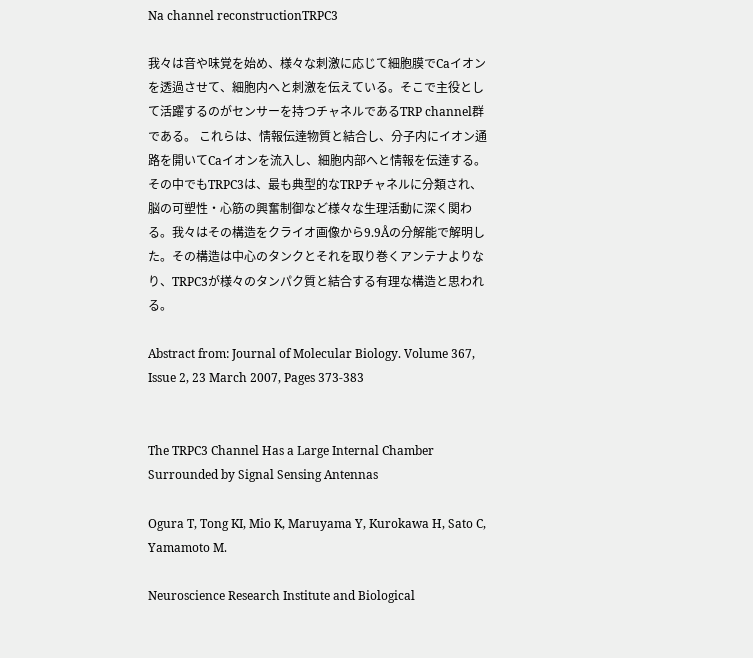Na channel reconstructionTRPC3

我々は音や味覚を始め、様々な刺激に応じて細胞膜でCaイオンを透過させて、細胞内へと刺激を伝えている。そこで主役として活躍するのがセンサーを持つチャネルであるTRP channel群である。 これらは、情報伝達物質と結合し、分子内にイオン通路を開いてCaイオンを流入し、細胞内部へと情報を伝達する。その中でもTRPC3は、最も典型的なTRPチャネルに分類され、脳の可塑性・心筋の興奮制御など様々な生理活動に深く関わる。我々はその構造をクライオ画像から9.9Åの分解能で解明した。その構造は中心のタンクとそれを取り巻くアンテナよりなり、TRPC3が様々のタンパク質と結合する有理な構造と思われる。

Abstract from: Journal of Molecular Biology. Volume 367, Issue 2, 23 March 2007, Pages 373-383


The TRPC3 Channel Has a Large Internal Chamber Surrounded by Signal Sensing Antennas

Ogura T, Tong KI, Mio K, Maruyama Y, Kurokawa H, Sato C, Yamamoto M.

Neuroscience Research Institute and Biological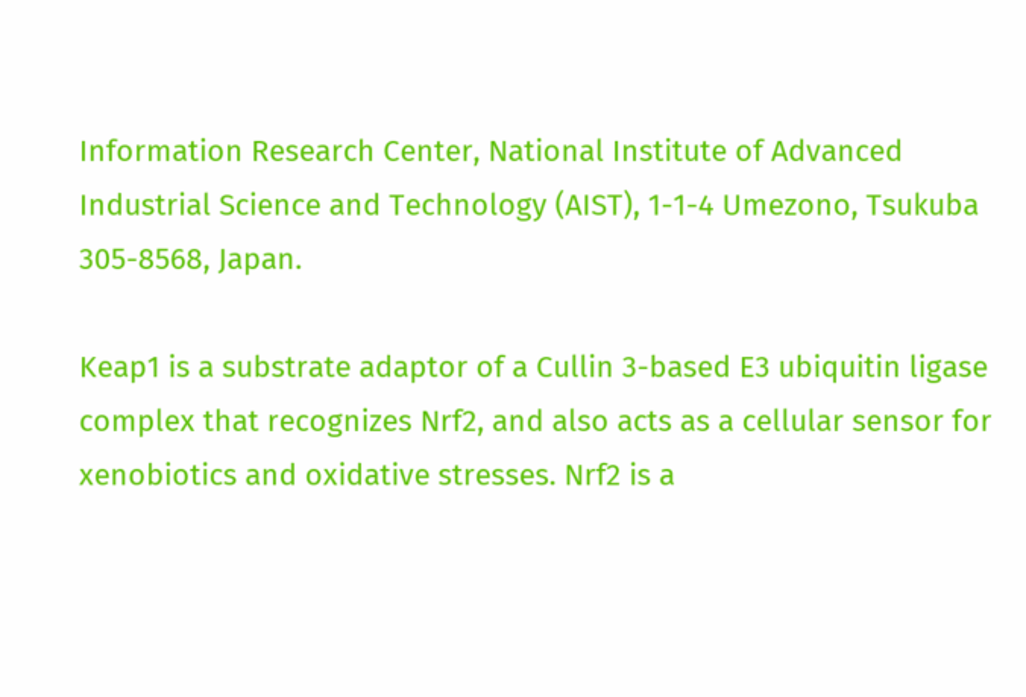Information Research Center, National Institute of Advanced Industrial Science and Technology (AIST), 1-1-4 Umezono, Tsukuba 305-8568, Japan.

Keap1 is a substrate adaptor of a Cullin 3-based E3 ubiquitin ligase complex that recognizes Nrf2, and also acts as a cellular sensor for xenobiotics and oxidative stresses. Nrf2 is a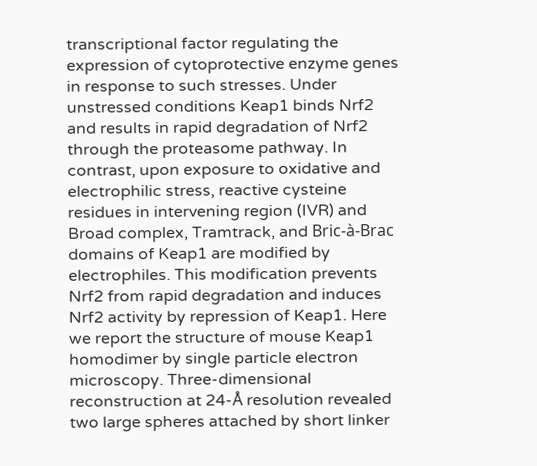transcriptional factor regulating the expression of cytoprotective enzyme genes in response to such stresses. Under unstressed conditions Keap1 binds Nrf2 and results in rapid degradation of Nrf2 through the proteasome pathway. In contrast, upon exposure to oxidative and electrophilic stress, reactive cysteine residues in intervening region (IVR) and Broad complex, Tramtrack, and Bric-à-Brac domains of Keap1 are modified by electrophiles. This modification prevents Nrf2 from rapid degradation and induces Nrf2 activity by repression of Keap1. Here we report the structure of mouse Keap1 homodimer by single particle electron microscopy. Three-dimensional reconstruction at 24-Å resolution revealed two large spheres attached by short linker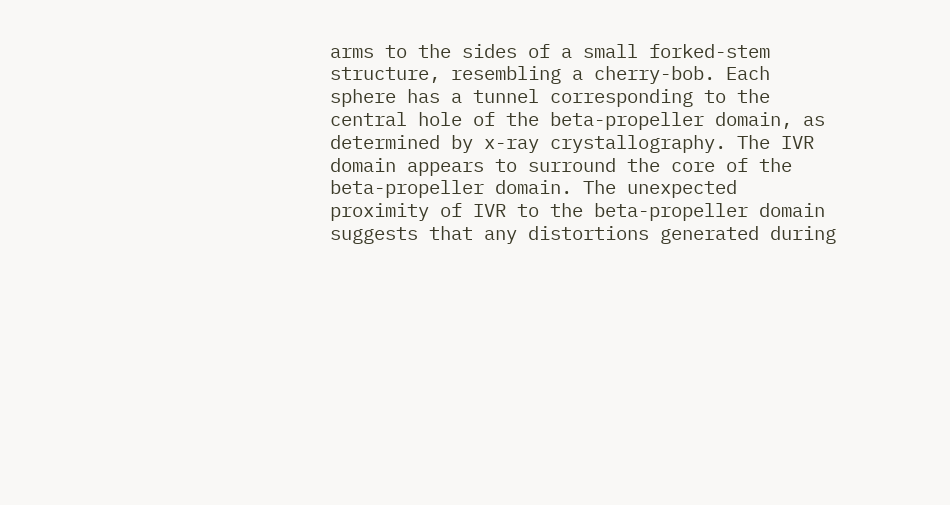arms to the sides of a small forked-stem structure, resembling a cherry-bob. Each sphere has a tunnel corresponding to the central hole of the beta-propeller domain, as determined by x-ray crystallography. The IVR domain appears to surround the core of the beta-propeller domain. The unexpected proximity of IVR to the beta-propeller domain suggests that any distortions generated during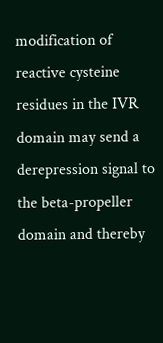modification of reactive cysteine residues in the IVR domain may send a derepression signal to the beta-propeller domain and thereby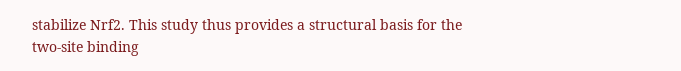stabilize Nrf2. This study thus provides a structural basis for the two-site binding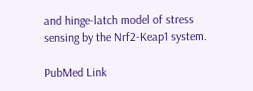and hinge-latch model of stress sensing by the Nrf2-Keap1 system.

PubMed Link